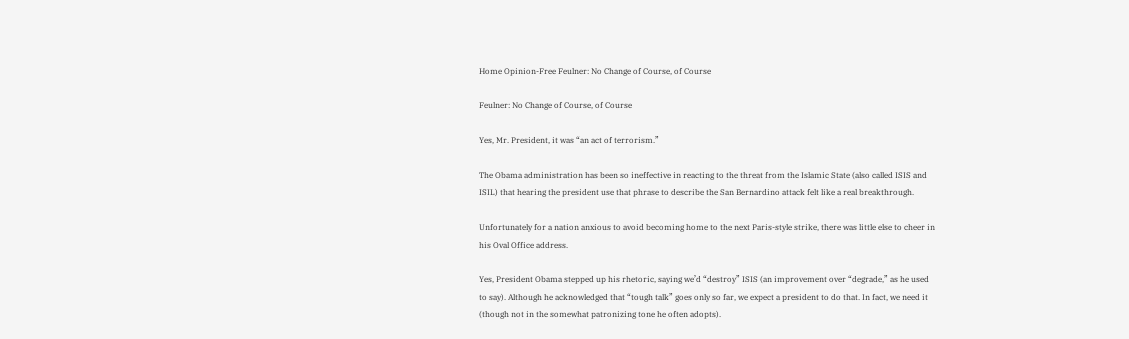Home Opinion-Free Feulner: No Change of Course, of Course

Feulner: No Change of Course, of Course

Yes, Mr. President, it was “an act of terrorism.”

The Obama administration has been so ineffective in reacting to the threat from the Islamic State (also called ISIS and ISIL) that hearing the president use that phrase to describe the San Bernardino attack felt like a real breakthrough.

Unfortunately for a nation anxious to avoid becoming home to the next Paris-style strike, there was little else to cheer in his Oval Office address.

Yes, President Obama stepped up his rhetoric, saying we’d “destroy” ISIS (an improvement over “degrade,” as he used to say). Although he acknowledged that “tough talk” goes only so far, we expect a president to do that. In fact, we need it (though not in the somewhat patronizing tone he often adopts).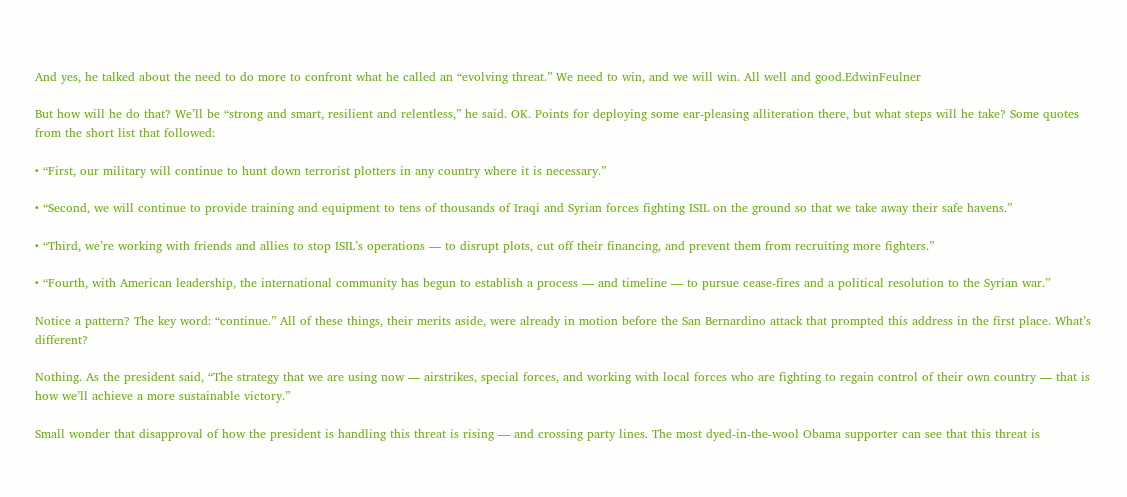And yes, he talked about the need to do more to confront what he called an “evolving threat.” We need to win, and we will win. All well and good.EdwinFeulner

But how will he do that? We’ll be “strong and smart, resilient and relentless,” he said. OK. Points for deploying some ear-pleasing alliteration there, but what steps will he take? Some quotes from the short list that followed:

• “First, our military will continue to hunt down terrorist plotters in any country where it is necessary.”

• “Second, we will continue to provide training and equipment to tens of thousands of Iraqi and Syrian forces fighting ISIL on the ground so that we take away their safe havens.”

• “Third, we’re working with friends and allies to stop ISIL’s operations — to disrupt plots, cut off their financing, and prevent them from recruiting more fighters.”

• “Fourth, with American leadership, the international community has begun to establish a process — and timeline — to pursue cease-fires and a political resolution to the Syrian war.”

Notice a pattern? The key word: “continue.” All of these things, their merits aside, were already in motion before the San Bernardino attack that prompted this address in the first place. What’s different?

Nothing. As the president said, “The strategy that we are using now — airstrikes, special forces, and working with local forces who are fighting to regain control of their own country — that is how we’ll achieve a more sustainable victory.”

Small wonder that disapproval of how the president is handling this threat is rising — and crossing party lines. The most dyed-in-the-wool Obama supporter can see that this threat is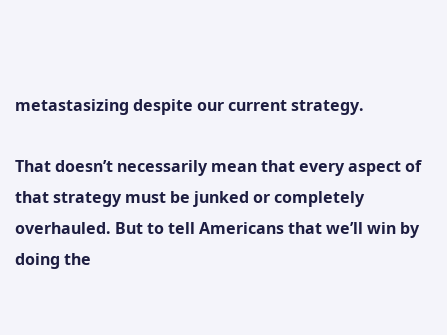metastasizing despite our current strategy.

That doesn’t necessarily mean that every aspect of that strategy must be junked or completely overhauled. But to tell Americans that we’ll win by doing the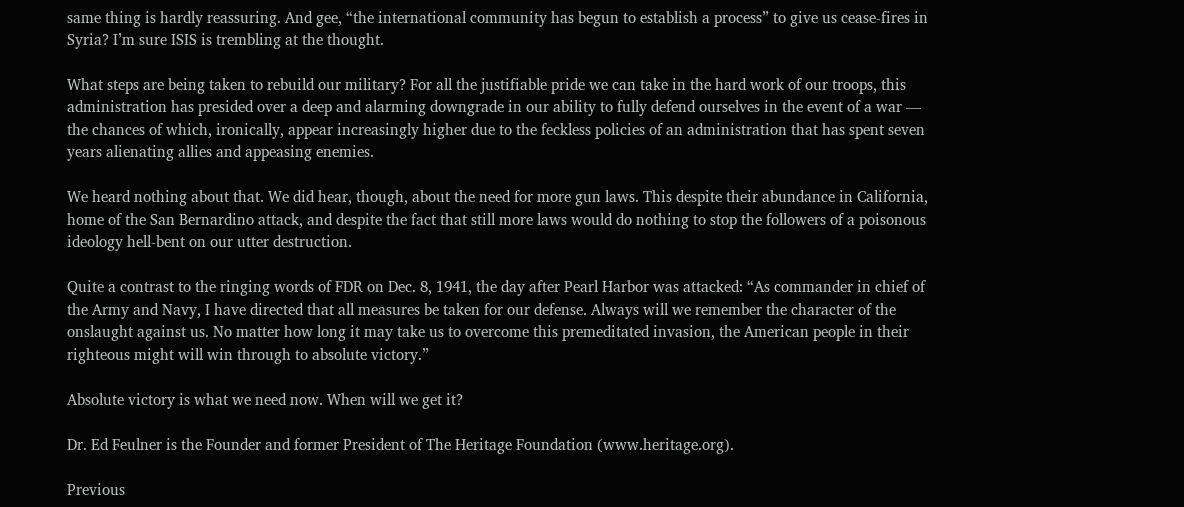same thing is hardly reassuring. And gee, “the international community has begun to establish a process” to give us cease-fires in Syria? I’m sure ISIS is trembling at the thought.

What steps are being taken to rebuild our military? For all the justifiable pride we can take in the hard work of our troops, this administration has presided over a deep and alarming downgrade in our ability to fully defend ourselves in the event of a war — the chances of which, ironically, appear increasingly higher due to the feckless policies of an administration that has spent seven years alienating allies and appeasing enemies.

We heard nothing about that. We did hear, though, about the need for more gun laws. This despite their abundance in California, home of the San Bernardino attack, and despite the fact that still more laws would do nothing to stop the followers of a poisonous ideology hell-bent on our utter destruction.

Quite a contrast to the ringing words of FDR on Dec. 8, 1941, the day after Pearl Harbor was attacked: “As commander in chief of the Army and Navy, I have directed that all measures be taken for our defense. Always will we remember the character of the onslaught against us. No matter how long it may take us to overcome this premeditated invasion, the American people in their righteous might will win through to absolute victory.”

Absolute victory is what we need now. When will we get it?

Dr. Ed Feulner is the Founder and former President of The Heritage Foundation (www.heritage.org).

Previous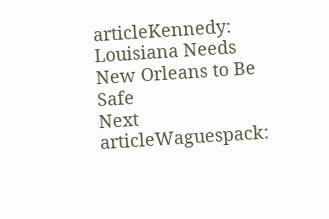articleKennedy: Louisiana Needs New Orleans to Be Safe
Next articleWaguespack: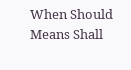When Should Means Shall